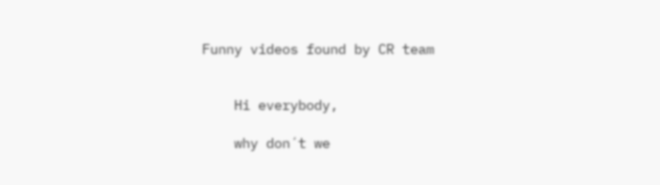Funny videos found by CR team


    Hi everybody,

    why don´t we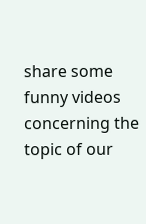share some funny videos concerning the topic of our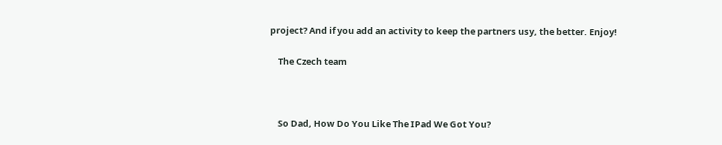project? And if you add an activity to keep the partners usy, the better. Enjoy!

    The Czech team



    So Dad, How Do You Like The IPad We Got You?